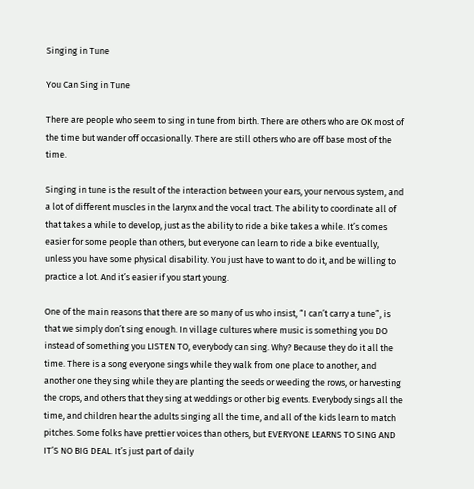Singing in Tune

You Can Sing in Tune

There are people who seem to sing in tune from birth. There are others who are OK most of the time but wander off occasionally. There are still others who are off base most of the time.

Singing in tune is the result of the interaction between your ears, your nervous system, and a lot of different muscles in the larynx and the vocal tract. The ability to coordinate all of that takes a while to develop, just as the ability to ride a bike takes a while. It’s comes easier for some people than others, but everyone can learn to ride a bike eventually, unless you have some physical disability. You just have to want to do it, and be willing to practice a lot. And it’s easier if you start young.

One of the main reasons that there are so many of us who insist, “I can’t carry a tune”, is that we simply don’t sing enough. In village cultures where music is something you DO instead of something you LISTEN TO, everybody can sing. Why? Because they do it all the time. There is a song everyone sings while they walk from one place to another, and another one they sing while they are planting the seeds or weeding the rows, or harvesting the crops, and others that they sing at weddings or other big events. Everybody sings all the time, and children hear the adults singing all the time, and all of the kids learn to match pitches. Some folks have prettier voices than others, but EVERYONE LEARNS TO SING AND IT’S NO BIG DEAL. It’s just part of daily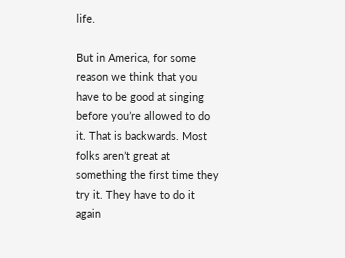life.

But in America, for some reason we think that you have to be good at singing before you’re allowed to do it. That is backwards. Most folks aren’t great at something the first time they try it. They have to do it again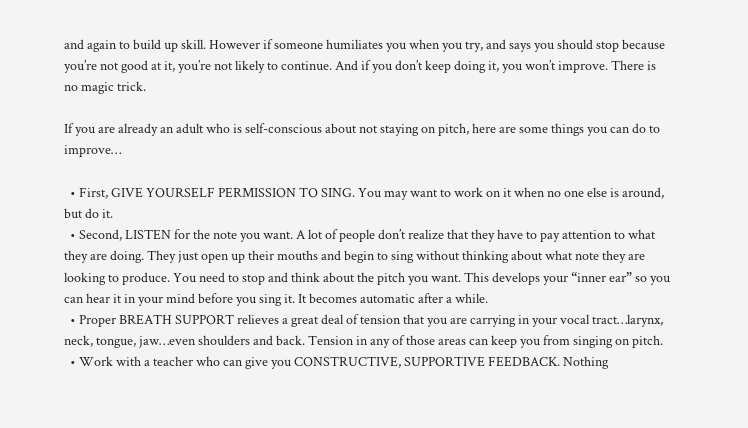and again to build up skill. However if someone humiliates you when you try, and says you should stop because you’re not good at it, you’re not likely to continue. And if you don’t keep doing it, you won’t improve. There is no magic trick.

If you are already an adult who is self-conscious about not staying on pitch, here are some things you can do to improve…

  • First, GIVE YOURSELF PERMISSION TO SING. You may want to work on it when no one else is around, but do it.
  • Second, LISTEN for the note you want. A lot of people don’t realize that they have to pay attention to what they are doing. They just open up their mouths and begin to sing without thinking about what note they are looking to produce. You need to stop and think about the pitch you want. This develops your “inner ear” so you can hear it in your mind before you sing it. It becomes automatic after a while.
  • Proper BREATH SUPPORT relieves a great deal of tension that you are carrying in your vocal tract…larynx, neck, tongue, jaw…even shoulders and back. Tension in any of those areas can keep you from singing on pitch.
  • Work with a teacher who can give you CONSTRUCTIVE, SUPPORTIVE FEEDBACK. Nothing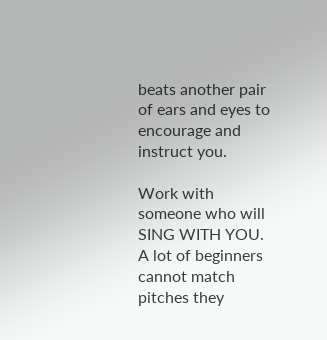beats another pair of ears and eyes to encourage and instruct you.

Work with someone who will SING WITH YOU. A lot of beginners cannot match pitches they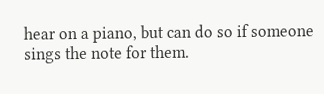hear on a piano, but can do so if someone sings the note for them.